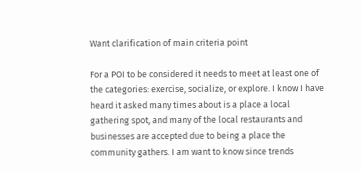Want clarification of main criteria point

For a POI to be considered it needs to meet at least one of the categories: exercise, socialize, or explore. I know I have heard it asked many times about is a place a local gathering spot, and many of the local restaurants and businesses are accepted due to being a place the community gathers. I am want to know since trends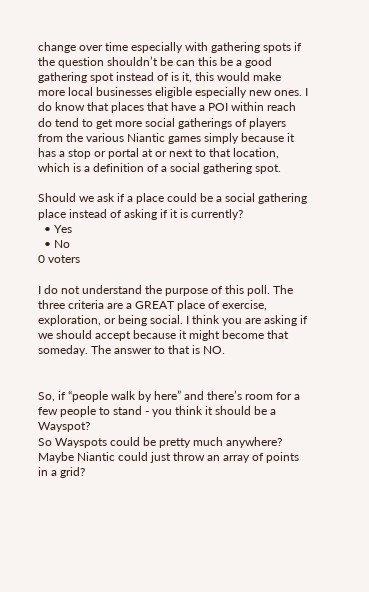change over time especially with gathering spots if the question shouldn’t be can this be a good gathering spot instead of is it, this would make more local businesses eligible especially new ones. I do know that places that have a POI within reach do tend to get more social gatherings of players from the various Niantic games simply because it has a stop or portal at or next to that location, which is a definition of a social gathering spot.

Should we ask if a place could be a social gathering place instead of asking if it is currently?
  • Yes
  • No
0 voters

I do not understand the purpose of this poll. The three criteria are a GREAT place of exercise, exploration, or being social. I think you are asking if we should accept because it might become that someday. The answer to that is NO.


So, if “people walk by here” and there’s room for a few people to stand - you think it should be a Wayspot?
So Wayspots could be pretty much anywhere?
Maybe Niantic could just throw an array of points in a grid?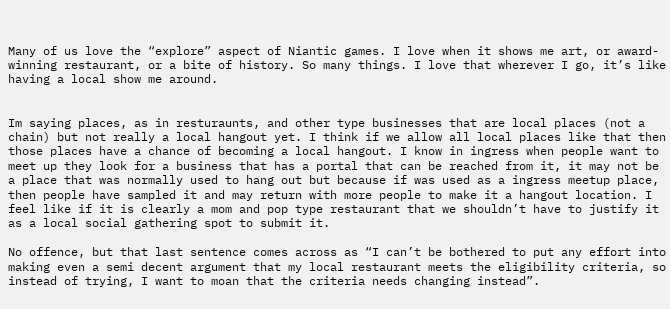Many of us love the “explore” aspect of Niantic games. I love when it shows me art, or award-winning restaurant, or a bite of history. So many things. I love that wherever I go, it’s like having a local show me around.


Im saying places, as in resturaunts, and other type businesses that are local places (not a chain) but not really a local hangout yet. I think if we allow all local places like that then those places have a chance of becoming a local hangout. I know in ingress when people want to meet up they look for a business that has a portal that can be reached from it, it may not be a place that was normally used to hang out but because if was used as a ingress meetup place, then people have sampled it and may return with more people to make it a hangout location. I feel like if it is clearly a mom and pop type restaurant that we shouldn’t have to justify it as a local social gathering spot to submit it.

No offence, but that last sentence comes across as “I can’t be bothered to put any effort into making even a semi decent argument that my local restaurant meets the eligibility criteria, so instead of trying, I want to moan that the criteria needs changing instead”.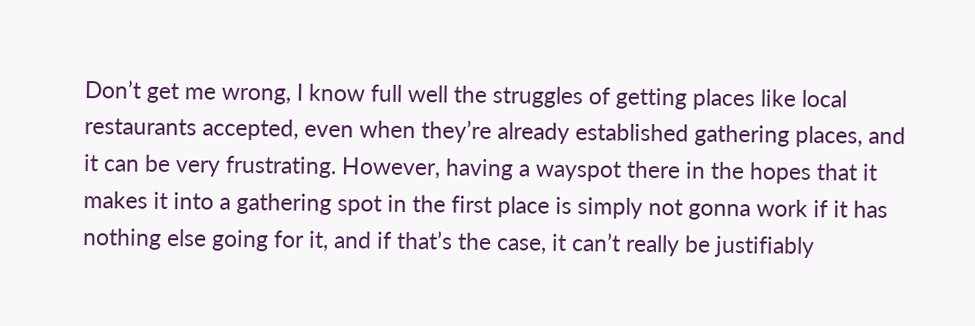Don’t get me wrong, I know full well the struggles of getting places like local restaurants accepted, even when they’re already established gathering places, and it can be very frustrating. However, having a wayspot there in the hopes that it makes it into a gathering spot in the first place is simply not gonna work if it has nothing else going for it, and if that’s the case, it can’t really be justifiably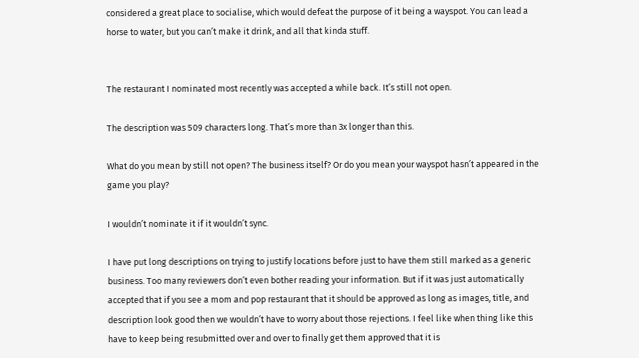considered a great place to socialise, which would defeat the purpose of it being a wayspot. You can lead a horse to water, but you can’t make it drink, and all that kinda stuff.


The restaurant I nominated most recently was accepted a while back. It’s still not open.

The description was 509 characters long. That’s more than 3x longer than this.

What do you mean by still not open? The business itself? Or do you mean your wayspot hasn’t appeared in the game you play?

I wouldn’t nominate it if it wouldn’t sync.

I have put long descriptions on trying to justify locations before just to have them still marked as a generic business. Too many reviewers don’t even bother reading your information. But if it was just automatically accepted that if you see a mom and pop restaurant that it should be approved as long as images, title, and description look good then we wouldn’t have to worry about those rejections. I feel like when thing like this have to keep being resubmitted over and over to finally get them approved that it is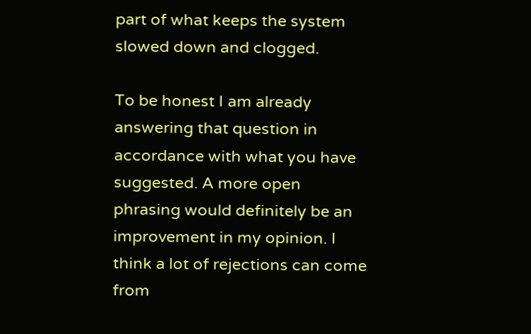part of what keeps the system slowed down and clogged.

To be honest I am already answering that question in accordance with what you have suggested. A more open phrasing would definitely be an improvement in my opinion. I think a lot of rejections can come from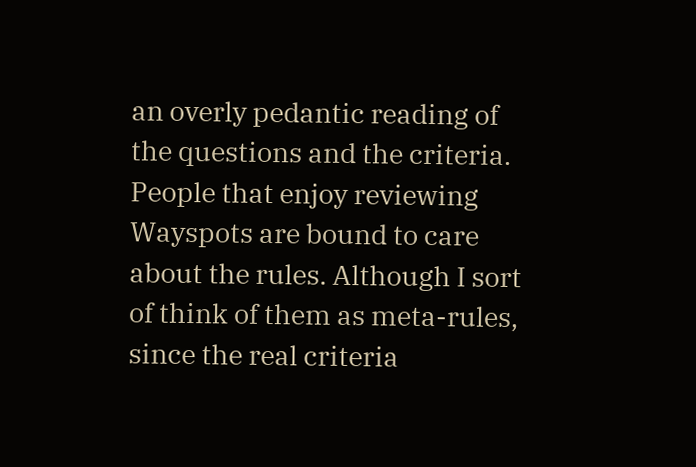an overly pedantic reading of the questions and the criteria. People that enjoy reviewing Wayspots are bound to care about the rules. Although I sort of think of them as meta-rules, since the real criteria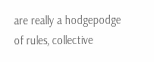are really a hodgepodge of rules, collective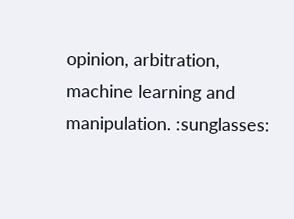opinion, arbitration, machine learning and manipulation. :sunglasses: